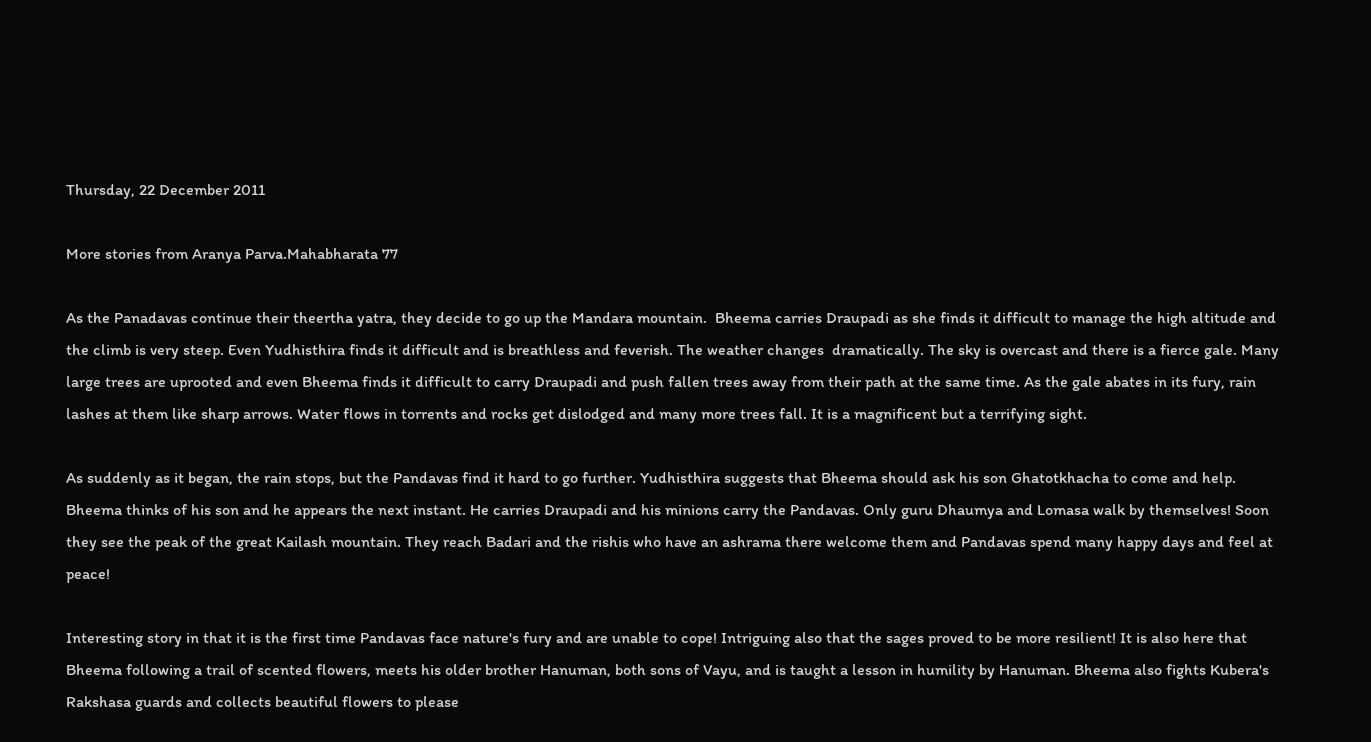Thursday, 22 December 2011

More stories from Aranya Parva.Mahabharata 77

As the Panadavas continue their theertha yatra, they decide to go up the Mandara mountain.  Bheema carries Draupadi as she finds it difficult to manage the high altitude and the climb is very steep. Even Yudhisthira finds it difficult and is breathless and feverish. The weather changes  dramatically. The sky is overcast and there is a fierce gale. Many large trees are uprooted and even Bheema finds it difficult to carry Draupadi and push fallen trees away from their path at the same time. As the gale abates in its fury, rain lashes at them like sharp arrows. Water flows in torrents and rocks get dislodged and many more trees fall. It is a magnificent but a terrifying sight.

As suddenly as it began, the rain stops, but the Pandavas find it hard to go further. Yudhisthira suggests that Bheema should ask his son Ghatotkhacha to come and help. Bheema thinks of his son and he appears the next instant. He carries Draupadi and his minions carry the Pandavas. Only guru Dhaumya and Lomasa walk by themselves! Soon they see the peak of the great Kailash mountain. They reach Badari and the rishis who have an ashrama there welcome them and Pandavas spend many happy days and feel at peace!

Interesting story in that it is the first time Pandavas face nature's fury and are unable to cope! Intriguing also that the sages proved to be more resilient! It is also here that Bheema following a trail of scented flowers, meets his older brother Hanuman, both sons of Vayu, and is taught a lesson in humility by Hanuman. Bheema also fights Kubera's Rakshasa guards and collects beautiful flowers to please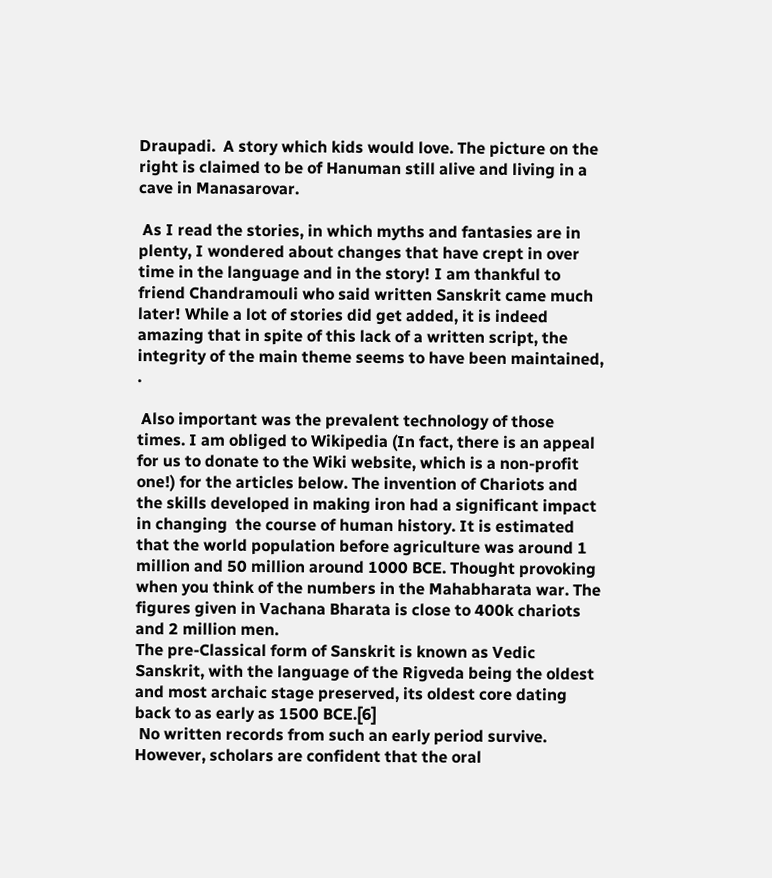Draupadi.  A story which kids would love. The picture on the right is claimed to be of Hanuman still alive and living in a cave in Manasarovar.

 As I read the stories, in which myths and fantasies are in plenty, I wondered about changes that have crept in over time in the language and in the story! I am thankful to friend Chandramouli who said written Sanskrit came much later! While a lot of stories did get added, it is indeed amazing that in spite of this lack of a written script, the integrity of the main theme seems to have been maintained, .

 Also important was the prevalent technology of those times. I am obliged to Wikipedia (In fact, there is an appeal for us to donate to the Wiki website, which is a non-profit one!) for the articles below. The invention of Chariots and the skills developed in making iron had a significant impact in changing  the course of human history. It is estimated that the world population before agriculture was around 1 million and 50 million around 1000 BCE. Thought provoking when you think of the numbers in the Mahabharata war. The figures given in Vachana Bharata is close to 400k chariots and 2 million men.
The pre-Classical form of Sanskrit is known as Vedic Sanskrit, with the language of the Rigveda being the oldest and most archaic stage preserved, its oldest core dating back to as early as 1500 BCE.[6]
 No written records from such an early period survive. However, scholars are confident that the oral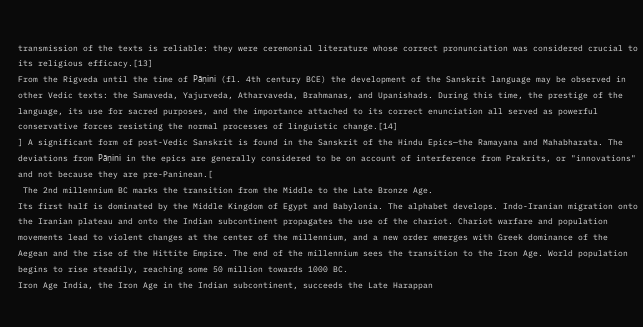transmission of the texts is reliable: they were ceremonial literature whose correct pronunciation was considered crucial to its religious efficacy.[13]
From the Rigveda until the time of Pāṇini (fl. 4th century BCE) the development of the Sanskrit language may be observed in other Vedic texts: the Samaveda, Yajurveda, Atharvaveda, Brahmanas, and Upanishads. During this time, the prestige of the language, its use for sacred purposes, and the importance attached to its correct enunciation all served as powerful conservative forces resisting the normal processes of linguistic change.[14]
] A significant form of post-Vedic Sanskrit is found in the Sanskrit of the Hindu Epics—the Ramayana and Mahabharata. The deviations from Pāṇini in the epics are generally considered to be on account of interference from Prakrits, or "innovations" and not because they are pre-Paninean.[
 The 2nd millennium BC marks the transition from the Middle to the Late Bronze Age.
Its first half is dominated by the Middle Kingdom of Egypt and Babylonia. The alphabet develops. Indo-Iranian migration onto the Iranian plateau and onto the Indian subcontinent propagates the use of the chariot. Chariot warfare and population movements lead to violent changes at the center of the millennium, and a new order emerges with Greek dominance of the Aegean and the rise of the Hittite Empire. The end of the millennium sees the transition to the Iron Age. World population begins to rise steadily, reaching some 50 million towards 1000 BC.
Iron Age India, the Iron Age in the Indian subcontinent, succeeds the Late Harappan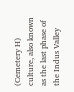(Cemetery H) culture, also known as the last phase of the Indus Valley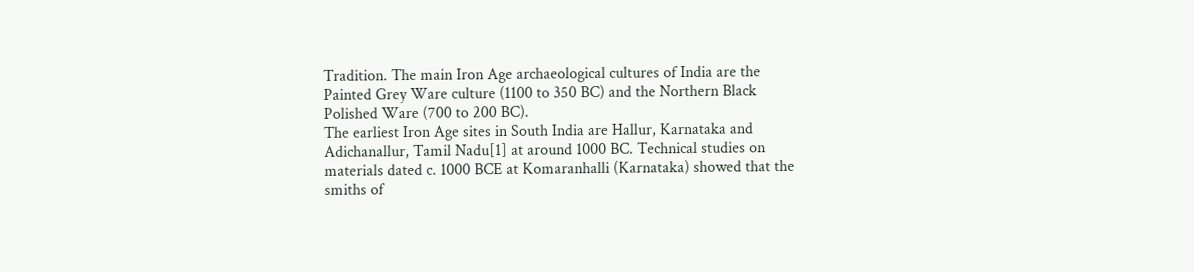Tradition. The main Iron Age archaeological cultures of India are the Painted Grey Ware culture (1100 to 350 BC) and the Northern Black Polished Ware (700 to 200 BC).
The earliest Iron Age sites in South India are Hallur, Karnataka and Adichanallur, Tamil Nadu[1] at around 1000 BC. Technical studies on materials dated c. 1000 BCE at Komaranhalli (Karnataka) showed that the smiths of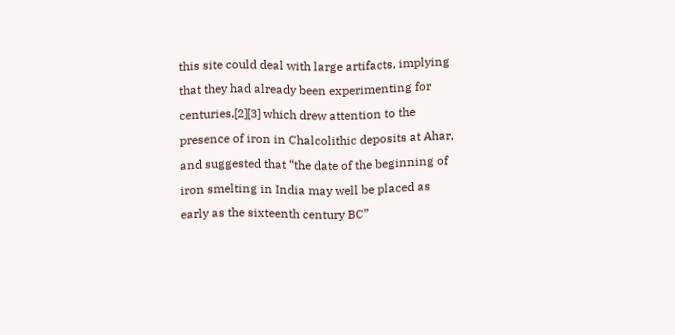this site could deal with large artifacts, implying that they had already been experimenting for centuries,[2][3] which drew attention to the presence of iron in Chalcolithic deposits at Ahar, and suggested that “the date of the beginning of iron smelting in India may well be placed as early as the sixteenth century BC”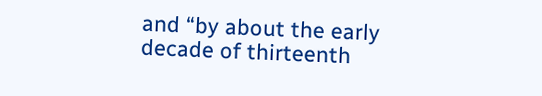and “by about the early decade of thirteenth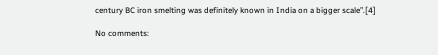century BC iron smelting was definitely known in India on a bigger scale”.[4]

No comments: